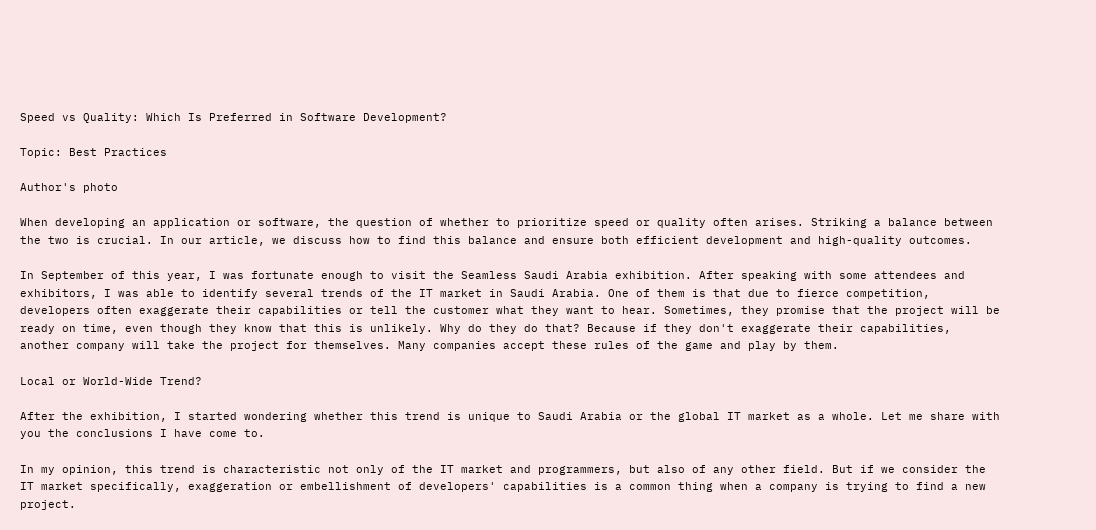Speed vs Quality: Which Is Preferred in Software Development?

Topic: Best Practices

Author's photo

When developing an application or software, the question of whether to prioritize speed or quality often arises. Striking a balance between the two is crucial. In our article, we discuss how to find this balance and ensure both efficient development and high-quality outcomes.

In September of this year, I was fortunate enough to visit the Seamless Saudi Arabia exhibition. After speaking with some attendees and exhibitors, I was able to identify several trends of the IT market in Saudi Arabia. One of them is that due to fierce competition, developers often exaggerate their capabilities or tell the customer what they want to hear. Sometimes, they promise that the project will be ready on time, even though they know that this is unlikely. Why do they do that? Because if they don't exaggerate their capabilities, another company will take the project for themselves. Many companies accept these rules of the game and play by them.

Local or World-Wide Trend?

After the exhibition, I started wondering whether this trend is unique to Saudi Arabia or the global IT market as a whole. Let me share with you the conclusions I have come to.

In my opinion, this trend is characteristic not only of the IT market and programmers, but also of any other field. But if we consider the IT market specifically, exaggeration or embellishment of developers' capabilities is a common thing when a company is trying to find a new project.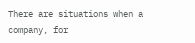There are situations when a company, for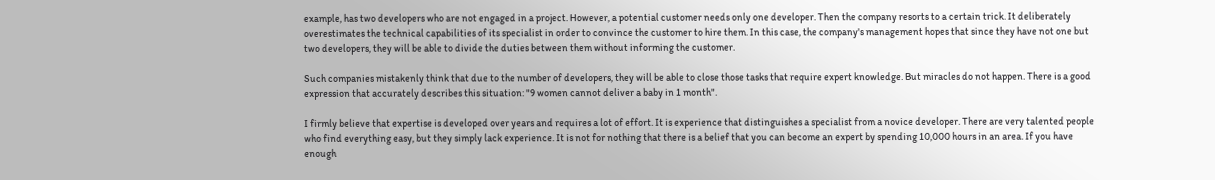example, has two developers who are not engaged in a project. However, a potential customer needs only one developer. Then the company resorts to a certain trick. It deliberately overestimates the technical capabilities of its specialist in order to convince the customer to hire them. In this case, the company's management hopes that since they have not one but two developers, they will be able to divide the duties between them without informing the customer.

Such companies mistakenly think that due to the number of developers, they will be able to close those tasks that require expert knowledge. But miracles do not happen. There is a good expression that accurately describes this situation: "9 women cannot deliver a baby in 1 month".

I firmly believe that expertise is developed over years and requires a lot of effort. It is experience that distinguishes a specialist from a novice developer. There are very talented people who find everything easy, but they simply lack experience. It is not for nothing that there is a belief that you can become an expert by spending 10,000 hours in an area. If you have enough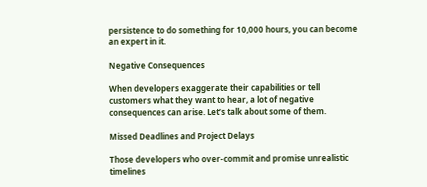persistence to do something for 10,000 hours, you can become an expert in it.

Negative Consequences

When developers exaggerate their capabilities or tell customers what they want to hear, a lot of negative consequences can arise. Let’s talk about some of them.

Missed Deadlines and Project Delays

Those developers who over-commit and promise unrealistic timelines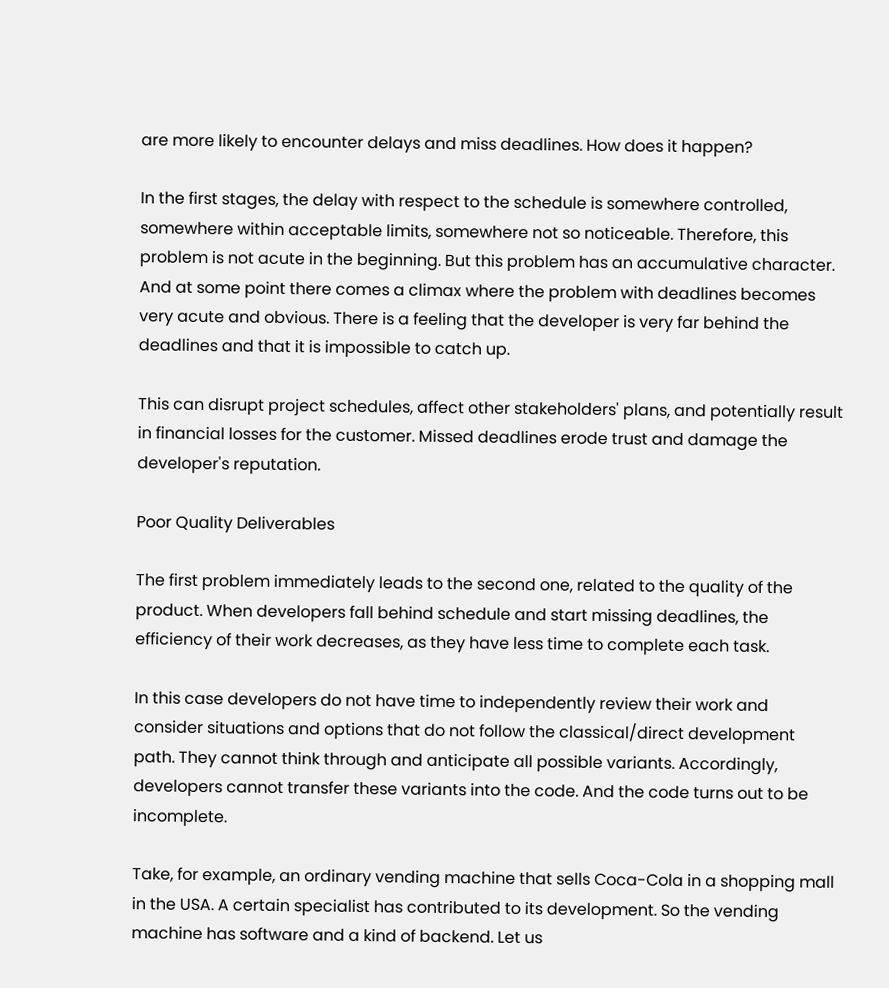are more likely to encounter delays and miss deadlines. How does it happen?

In the first stages, the delay with respect to the schedule is somewhere controlled, somewhere within acceptable limits, somewhere not so noticeable. Therefore, this problem is not acute in the beginning. But this problem has an accumulative character. And at some point there comes a climax where the problem with deadlines becomes very acute and obvious. There is a feeling that the developer is very far behind the deadlines and that it is impossible to catch up.

This can disrupt project schedules, affect other stakeholders' plans, and potentially result in financial losses for the customer. Missed deadlines erode trust and damage the developer's reputation.

Poor Quality Deliverables

The first problem immediately leads to the second one, related to the quality of the product. When developers fall behind schedule and start missing deadlines, the efficiency of their work decreases, as they have less time to complete each task.

In this case developers do not have time to independently review their work and consider situations and options that do not follow the classical/direct development path. They cannot think through and anticipate all possible variants. Accordingly, developers cannot transfer these variants into the code. And the code turns out to be incomplete.

Take, for example, an ordinary vending machine that sells Coca-Cola in a shopping mall in the USA. A certain specialist has contributed to its development. So the vending machine has software and a kind of backend. Let us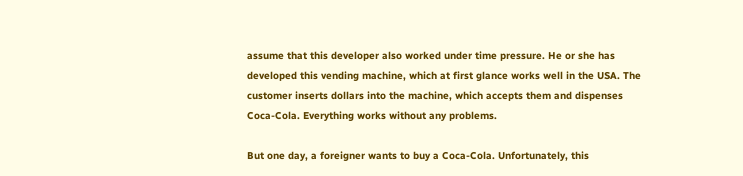assume that this developer also worked under time pressure. He or she has developed this vending machine, which at first glance works well in the USA. The customer inserts dollars into the machine, which accepts them and dispenses Coca-Cola. Everything works without any problems.

But one day, a foreigner wants to buy a Coca-Cola. Unfortunately, this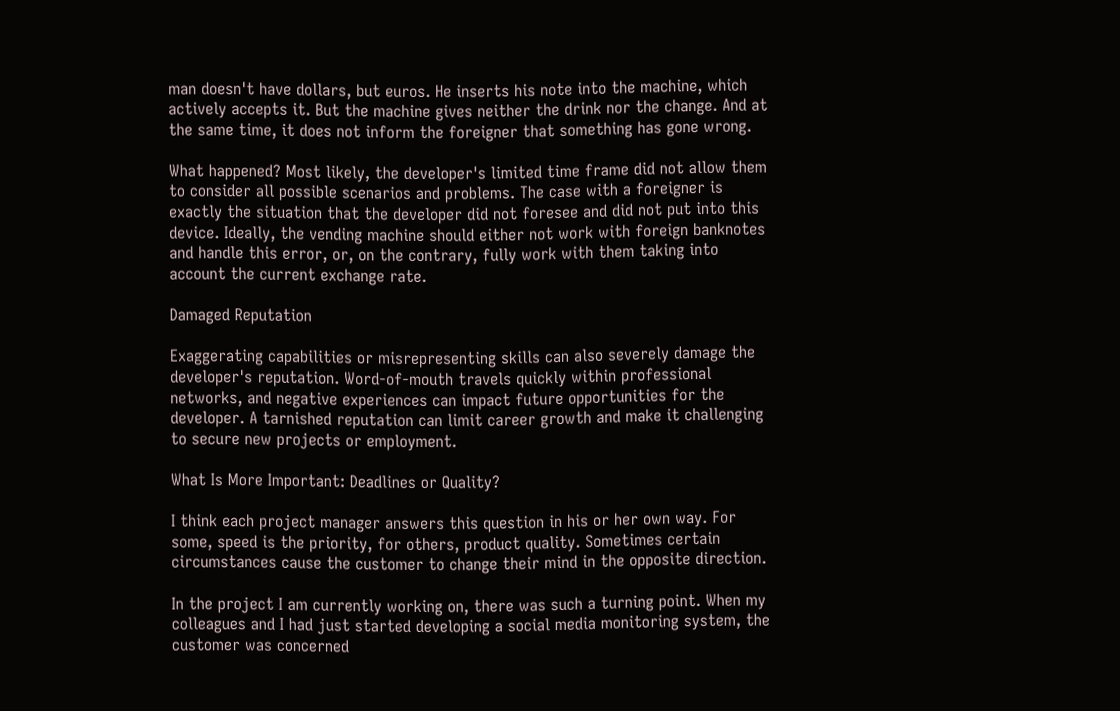man doesn't have dollars, but euros. He inserts his note into the machine, which actively accepts it. But the machine gives neither the drink nor the change. And at the same time, it does not inform the foreigner that something has gone wrong.

What happened? Most likely, the developer's limited time frame did not allow them to consider all possible scenarios and problems. The case with a foreigner is exactly the situation that the developer did not foresee and did not put into this device. Ideally, the vending machine should either not work with foreign banknotes and handle this error, or, on the contrary, fully work with them taking into account the current exchange rate.

Damaged Reputation

Exaggerating capabilities or misrepresenting skills can also severely damage the developer's reputation. Word-of-mouth travels quickly within professional networks, and negative experiences can impact future opportunities for the developer. A tarnished reputation can limit career growth and make it challenging to secure new projects or employment.

What Is More Important: Deadlines or Quality?

I think each project manager answers this question in his or her own way. For some, speed is the priority, for others, product quality. Sometimes certain circumstances cause the customer to change their mind in the opposite direction.

In the project I am currently working on, there was such a turning point. When my colleagues and I had just started developing a social media monitoring system, the customer was concerned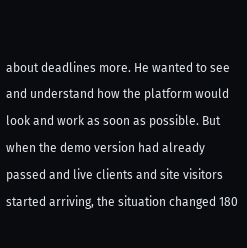about deadlines more. He wanted to see and understand how the platform would look and work as soon as possible. But when the demo version had already passed and live clients and site visitors started arriving, the situation changed 180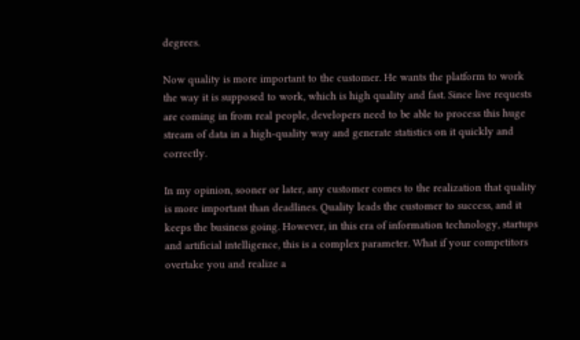degrees.

Now quality is more important to the customer. He wants the platform to work the way it is supposed to work, which is high quality and fast. Since live requests are coming in from real people, developers need to be able to process this huge stream of data in a high-quality way and generate statistics on it quickly and correctly.

In my opinion, sooner or later, any customer comes to the realization that quality is more important than deadlines. Quality leads the customer to success, and it keeps the business going. However, in this era of information technology, startups and artificial intelligence, this is a complex parameter. What if your competitors overtake you and realize a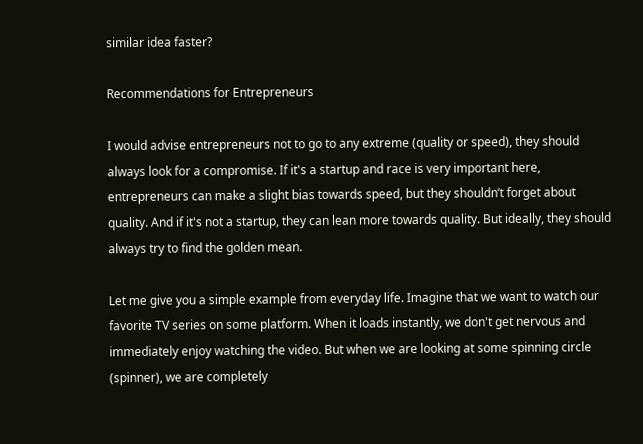similar idea faster?

Recommendations for Entrepreneurs

I would advise entrepreneurs not to go to any extreme (quality or speed), they should always look for a compromise. If it's a startup and race is very important here, entrepreneurs can make a slight bias towards speed, but they shouldn’t forget about quality. And if it's not a startup, they can lean more towards quality. But ideally, they should always try to find the golden mean.

Let me give you a simple example from everyday life. Imagine that we want to watch our favorite TV series on some platform. When it loads instantly, we don't get nervous and immediately enjoy watching the video. But when we are looking at some spinning circle (spinner), we are completely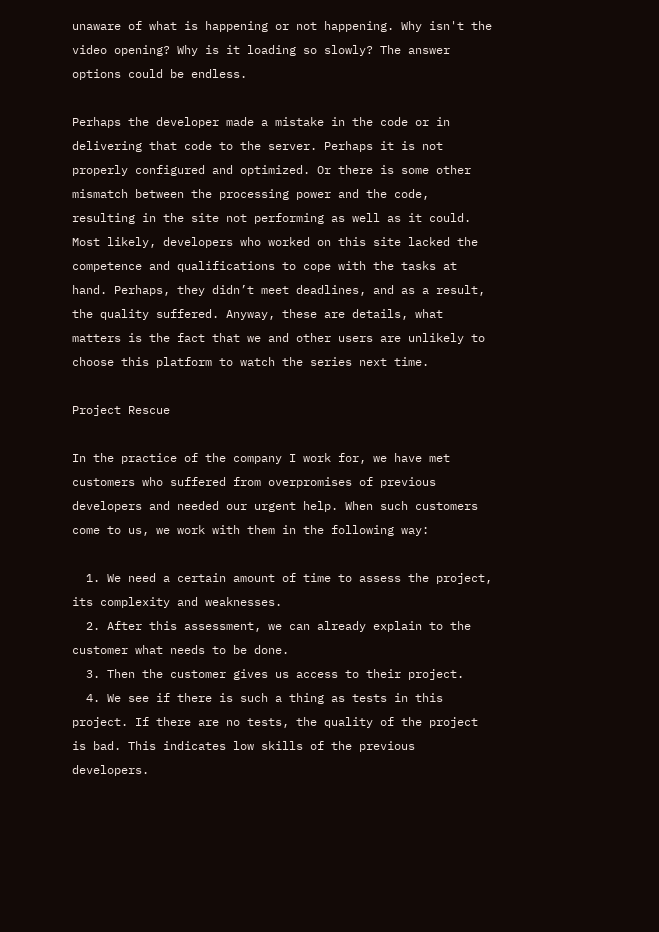unaware of what is happening or not happening. Why isn't the video opening? Why is it loading so slowly? The answer options could be endless.

Perhaps the developer made a mistake in the code or in delivering that code to the server. Perhaps it is not properly configured and optimized. Or there is some other mismatch between the processing power and the code, resulting in the site not performing as well as it could. Most likely, developers who worked on this site lacked the competence and qualifications to cope with the tasks at hand. Perhaps, they didn’t meet deadlines, and as a result, the quality suffered. Anyway, these are details, what matters is the fact that we and other users are unlikely to choose this platform to watch the series next time.

Project Rescue

In the practice of the company I work for, we have met customers who suffered from overpromises of previous developers and needed our urgent help. When such customers come to us, we work with them in the following way:

  1. We need a certain amount of time to assess the project, its complexity and weaknesses.
  2. After this assessment, we can already explain to the customer what needs to be done.
  3. Then the customer gives us access to their project.
  4. We see if there is such a thing as tests in this project. If there are no tests, the quality of the project is bad. This indicates low skills of the previous developers.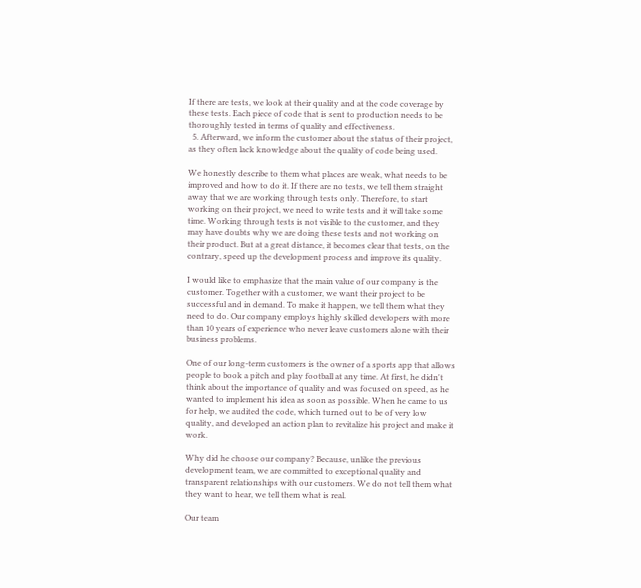If there are tests, we look at their quality and at the code coverage by these tests. Each piece of code that is sent to production needs to be thoroughly tested in terms of quality and effectiveness.
  5. Afterward, we inform the customer about the status of their project, as they often lack knowledge about the quality of code being used.

We honestly describe to them what places are weak, what needs to be improved and how to do it. If there are no tests, we tell them straight away that we are working through tests only. Therefore, to start working on their project, we need to write tests and it will take some time. Working through tests is not visible to the customer, and they may have doubts why we are doing these tests and not working on their product. But at a great distance, it becomes clear that tests, on the contrary, speed up the development process and improve its quality.

I would like to emphasize that the main value of our company is the customer. Together with a customer, we want their project to be successful and in demand. To make it happen, we tell them what they need to do. Our company employs highly skilled developers with more than 10 years of experience who never leave customers alone with their business problems.

One of our long-term customers is the owner of a sports app that allows people to book a pitch and play football at any time. At first, he didn't think about the importance of quality and was focused on speed, as he wanted to implement his idea as soon as possible. When he came to us for help, we audited the code, which turned out to be of very low quality, and developed an action plan to revitalize his project and make it work.

Why did he choose our company? Because, unlike the previous development team, we are committed to exceptional quality and transparent relationships with our customers. We do not tell them what they want to hear, we tell them what is real.

Our team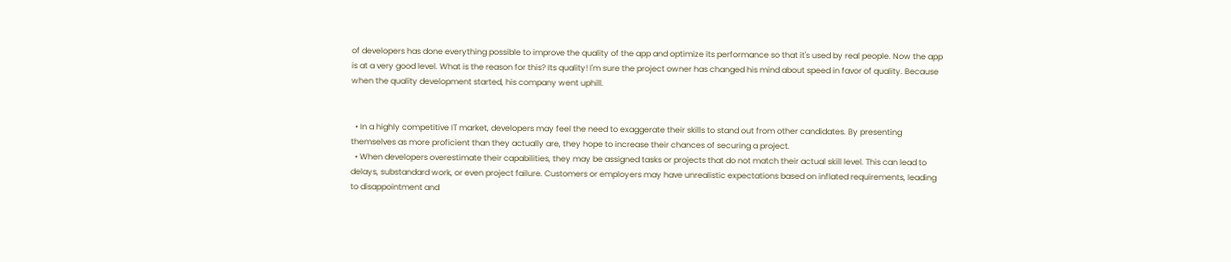of developers has done everything possible to improve the quality of the app and optimize its performance so that it's used by real people. Now the app is at a very good level. What is the reason for this? Its quality! I'm sure the project owner has changed his mind about speed in favor of quality. Because when the quality development started, his company went uphill.


  • In a highly competitive IT market, developers may feel the need to exaggerate their skills to stand out from other candidates. By presenting themselves as more proficient than they actually are, they hope to increase their chances of securing a project.
  • When developers overestimate their capabilities, they may be assigned tasks or projects that do not match their actual skill level. This can lead to delays, substandard work, or even project failure. Customers or employers may have unrealistic expectations based on inflated requirements, leading to disappointment and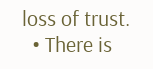loss of trust.
  • There is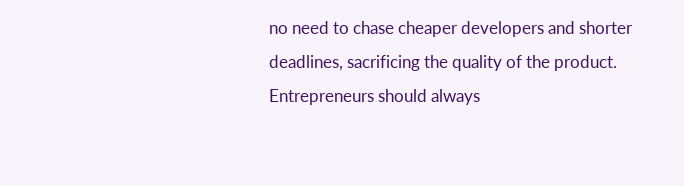no need to chase cheaper developers and shorter deadlines, sacrificing the quality of the product. Entrepreneurs should always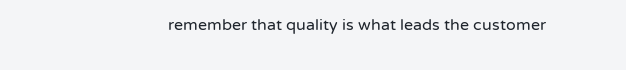remember that quality is what leads the customer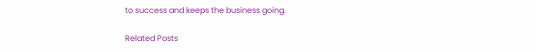to success and keeps the business going.

Related Posts